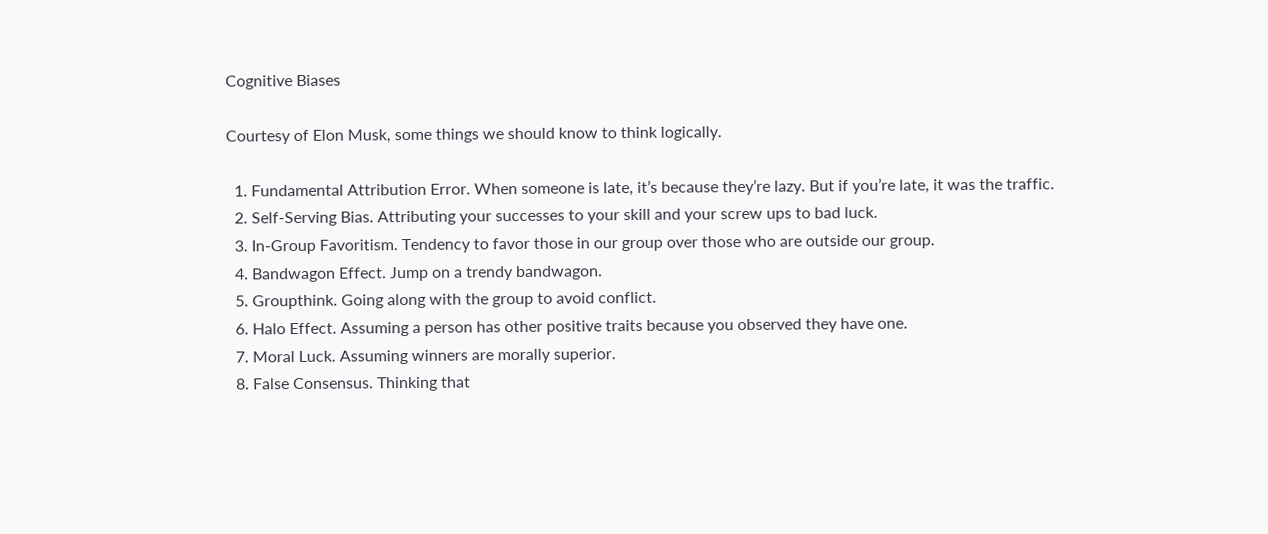Cognitive Biases

Courtesy of Elon Musk, some things we should know to think logically.

  1. Fundamental Attribution Error. When someone is late, it’s because they’re lazy. But if you’re late, it was the traffic.
  2. Self-Serving Bias. Attributing your successes to your skill and your screw ups to bad luck.
  3. In-Group Favoritism. Tendency to favor those in our group over those who are outside our group.
  4. Bandwagon Effect. Jump on a trendy bandwagon.
  5. Groupthink. Going along with the group to avoid conflict.
  6. Halo Effect. Assuming a person has other positive traits because you observed they have one.
  7. Moral Luck. Assuming winners are morally superior.
  8. False Consensus. Thinking that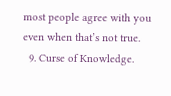most people agree with you even when that’s not true.
  9. Curse of Knowledge.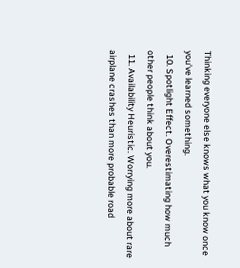Thinking everyone else knows what you know once you’ve learned something.
  10. Spotlight Effect. Overestimating how much other people think about you.
  11. Availability Heuristic. Worrying more about rare airplane crashes than more probable road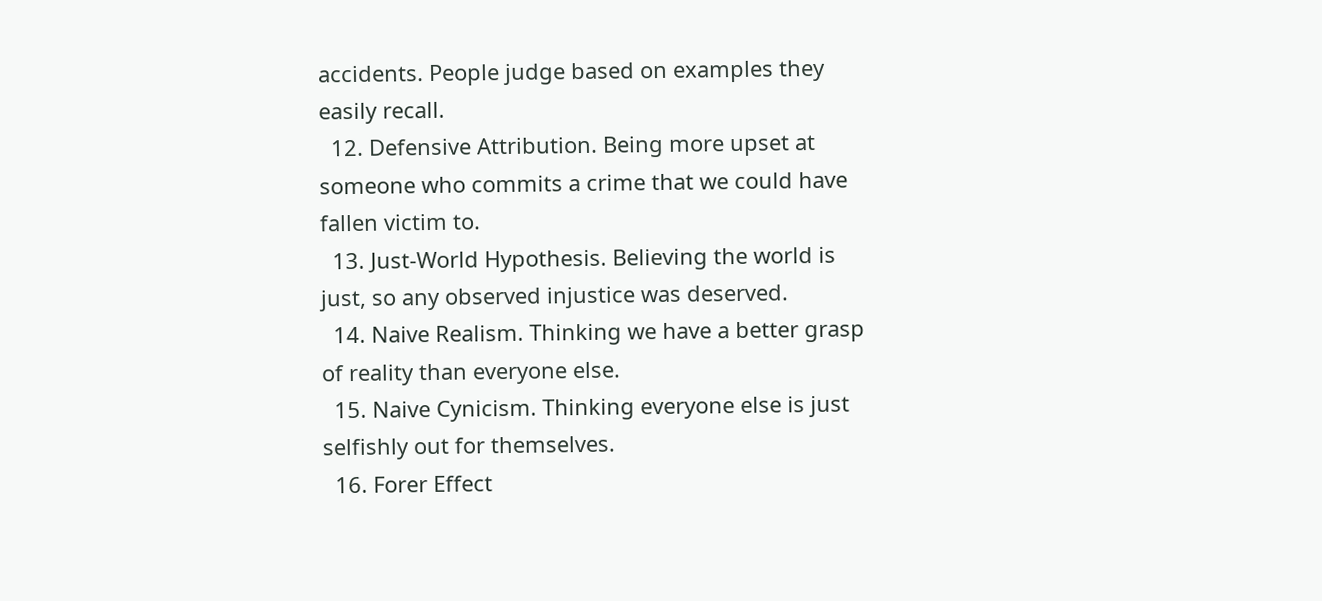accidents. People judge based on examples they easily recall.
  12. Defensive Attribution. Being more upset at someone who commits a crime that we could have fallen victim to.
  13. Just-World Hypothesis. Believing the world is just, so any observed injustice was deserved.
  14. Naive Realism. Thinking we have a better grasp of reality than everyone else.
  15. Naive Cynicism. Thinking everyone else is just selfishly out for themselves.
  16. Forer Effect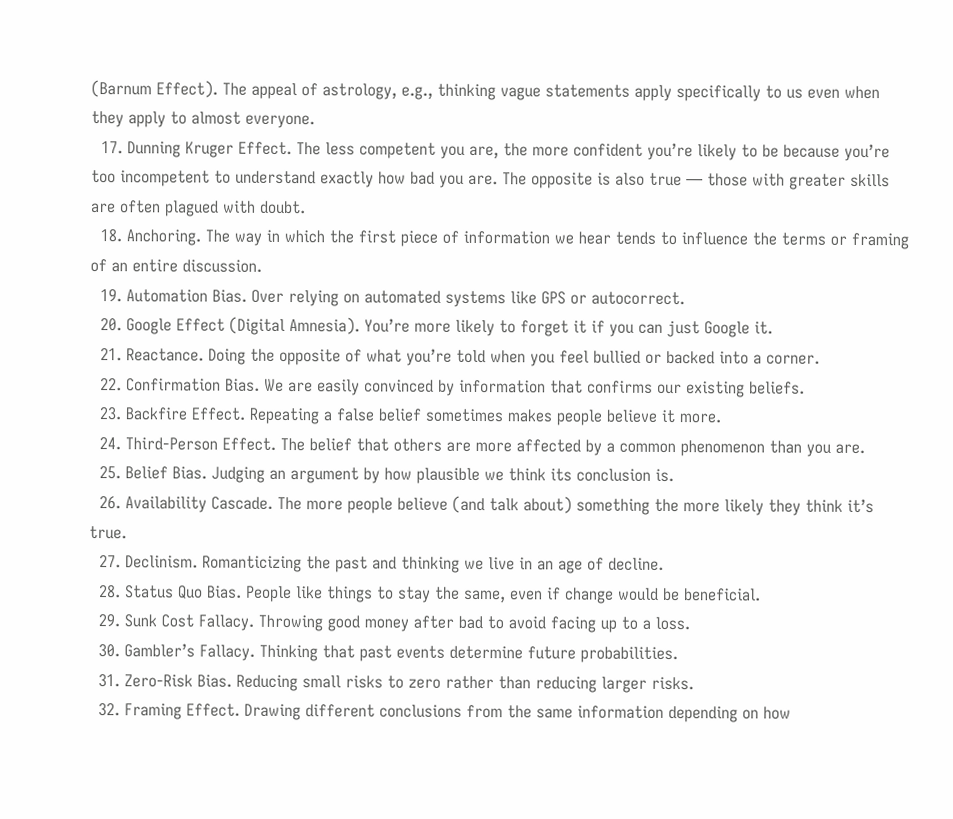(Barnum Effect). The appeal of astrology, e.g., thinking vague statements apply specifically to us even when they apply to almost everyone.
  17. Dunning Kruger Effect. The less competent you are, the more confident you’re likely to be because you’re too incompetent to understand exactly how bad you are. The opposite is also true — those with greater skills are often plagued with doubt.
  18. Anchoring. The way in which the first piece of information we hear tends to influence the terms or framing of an entire discussion.
  19. Automation Bias. Over relying on automated systems like GPS or autocorrect.
  20. Google Effect (Digital Amnesia). You’re more likely to forget it if you can just Google it.
  21. Reactance. Doing the opposite of what you’re told when you feel bullied or backed into a corner.
  22. Confirmation Bias. We are easily convinced by information that confirms our existing beliefs.
  23. Backfire Effect. Repeating a false belief sometimes makes people believe it more.
  24. Third-Person Effect. The belief that others are more affected by a common phenomenon than you are.
  25. Belief Bias. Judging an argument by how plausible we think its conclusion is.
  26. Availability Cascade. The more people believe (and talk about) something the more likely they think it’s true.
  27. Declinism. Romanticizing the past and thinking we live in an age of decline.
  28. Status Quo Bias. People like things to stay the same, even if change would be beneficial.
  29. Sunk Cost Fallacy. Throwing good money after bad to avoid facing up to a loss.
  30. Gambler’s Fallacy. Thinking that past events determine future probabilities.
  31. Zero-Risk Bias. Reducing small risks to zero rather than reducing larger risks.
  32. Framing Effect. Drawing different conclusions from the same information depending on how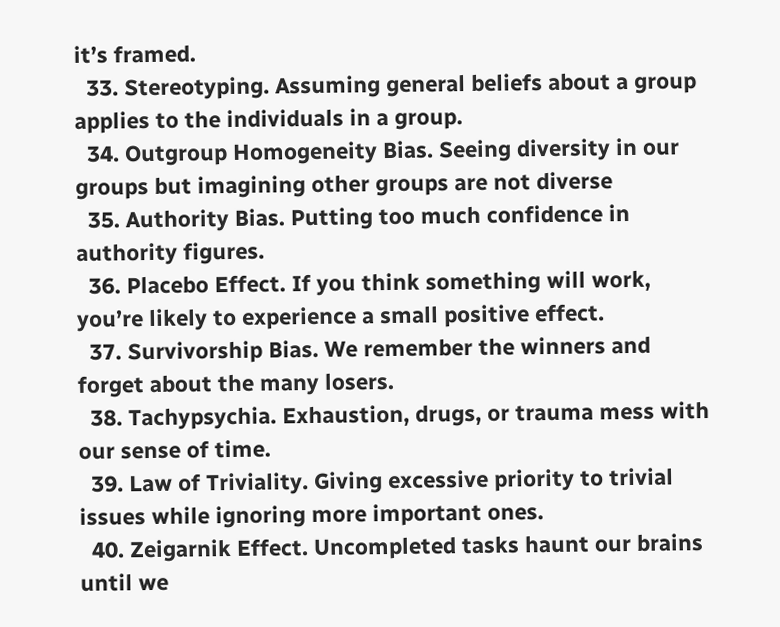it’s framed.
  33. Stereotyping. Assuming general beliefs about a group applies to the individuals in a group.
  34. Outgroup Homogeneity Bias. Seeing diversity in our groups but imagining other groups are not diverse
  35. Authority Bias. Putting too much confidence in authority figures.
  36. Placebo Effect. If you think something will work, you’re likely to experience a small positive effect.
  37. Survivorship Bias. We remember the winners and forget about the many losers.
  38. Tachypsychia. Exhaustion, drugs, or trauma mess with our sense of time.
  39. Law of Triviality. Giving excessive priority to trivial issues while ignoring more important ones.
  40. Zeigarnik Effect. Uncompleted tasks haunt our brains until we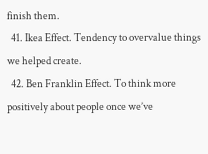finish them.
  41. Ikea Effect. Tendency to overvalue things we helped create.
  42. Ben Franklin Effect. To think more positively about people once we’ve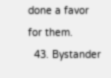done a favor for them.
  43. Bystander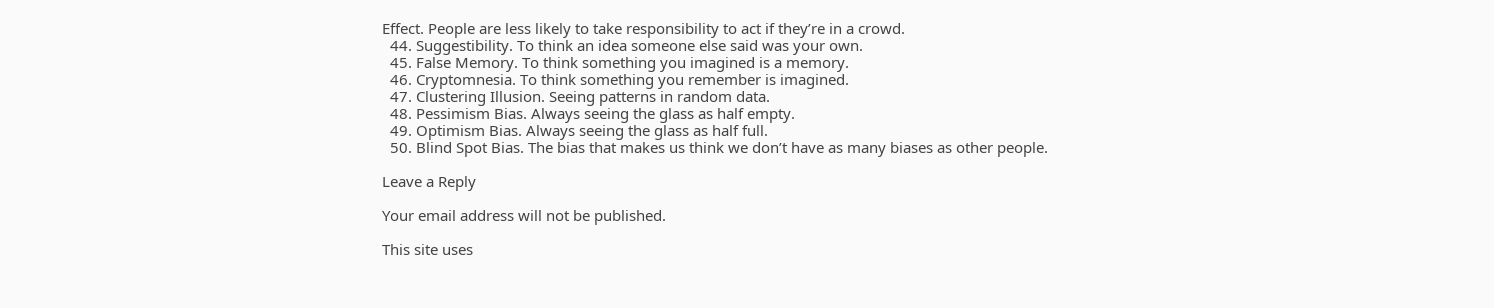Effect. People are less likely to take responsibility to act if they’re in a crowd.
  44. Suggestibility. To think an idea someone else said was your own.
  45. False Memory. To think something you imagined is a memory.
  46. Cryptomnesia. To think something you remember is imagined.
  47. Clustering Illusion. Seeing patterns in random data.
  48. Pessimism Bias. Always seeing the glass as half empty.
  49. Optimism Bias. Always seeing the glass as half full.
  50. Blind Spot Bias. The bias that makes us think we don’t have as many biases as other people.

Leave a Reply

Your email address will not be published.

This site uses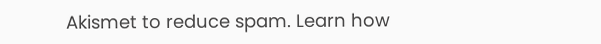Akismet to reduce spam. Learn how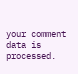your comment data is processed.